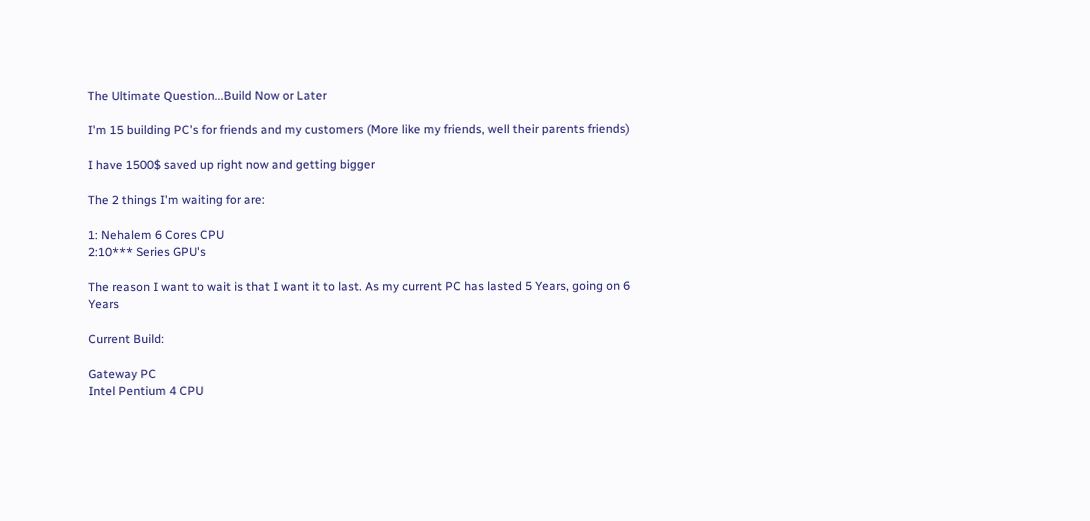The Ultimate Question...Build Now or Later

I'm 15 building PC's for friends and my customers (More like my friends, well their parents friends)

I have 1500$ saved up right now and getting bigger

The 2 things I'm waiting for are:

1: Nehalem 6 Cores CPU
2:10*** Series GPU's

The reason I want to wait is that I want it to last. As my current PC has lasted 5 Years, going on 6 Years

Current Build:

Gateway PC
Intel Pentium 4 CPU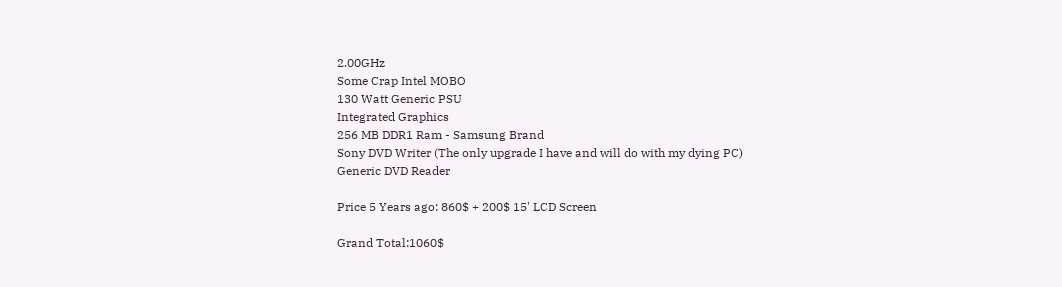2.00GHz
Some Crap Intel MOBO
130 Watt Generic PSU
Integrated Graphics
256 MB DDR1 Ram - Samsung Brand
Sony DVD Writer (The only upgrade I have and will do with my dying PC)
Generic DVD Reader

Price 5 Years ago: 860$ + 200$ 15' LCD Screen

Grand Total:1060$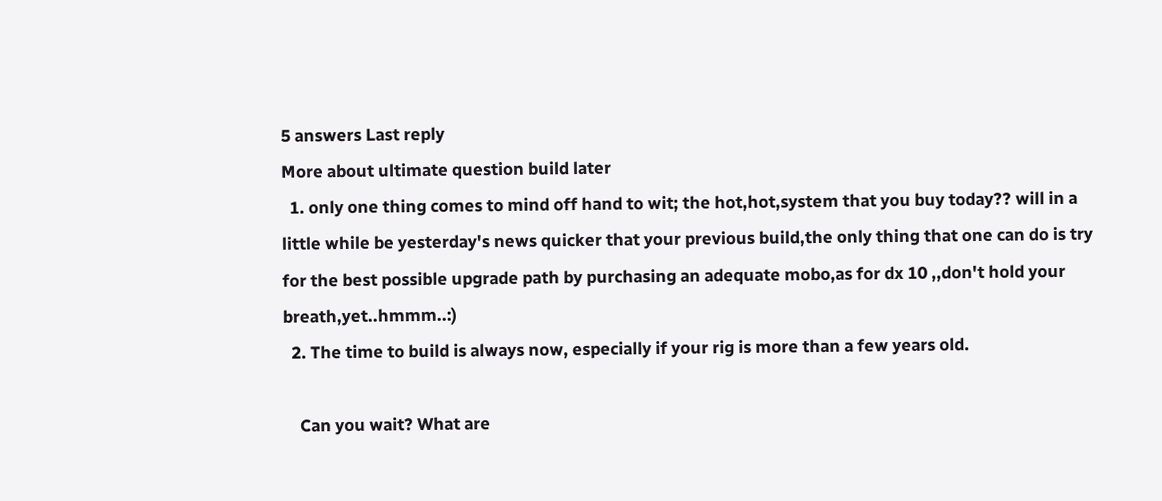5 answers Last reply
More about ultimate question build later
  1. only one thing comes to mind off hand to wit; the hot,hot,system that you buy today?? will in a little while be yesterday's news quicker that your previous build,the only thing that one can do is try for the best possible upgrade path by purchasing an adequate mobo,as for dx 10 ,,don't hold your breath,yet..hmmm..:)
  2. The time to build is always now, especially if your rig is more than a few years old.

    Can you wait? What are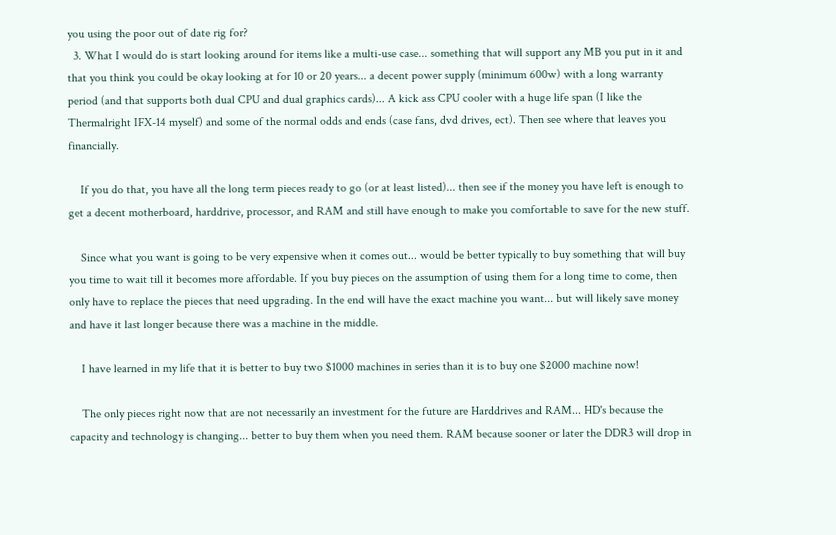you using the poor out of date rig for?
  3. What I would do is start looking around for items like a multi-use case... something that will support any MB you put in it and that you think you could be okay looking at for 10 or 20 years... a decent power supply (minimum 600w) with a long warranty period (and that supports both dual CPU and dual graphics cards)... A kick ass CPU cooler with a huge life span (I like the Thermalright IFX-14 myself) and some of the normal odds and ends (case fans, dvd drives, ect). Then see where that leaves you financially.

    If you do that, you have all the long term pieces ready to go (or at least listed)... then see if the money you have left is enough to get a decent motherboard, harddrive, processor, and RAM and still have enough to make you comfortable to save for the new stuff.

    Since what you want is going to be very expensive when it comes out... would be better typically to buy something that will buy you time to wait till it becomes more affordable. If you buy pieces on the assumption of using them for a long time to come, then only have to replace the pieces that need upgrading. In the end will have the exact machine you want... but will likely save money and have it last longer because there was a machine in the middle.

    I have learned in my life that it is better to buy two $1000 machines in series than it is to buy one $2000 machine now!

    The only pieces right now that are not necessarily an investment for the future are Harddrives and RAM... HD's because the capacity and technology is changing... better to buy them when you need them. RAM because sooner or later the DDR3 will drop in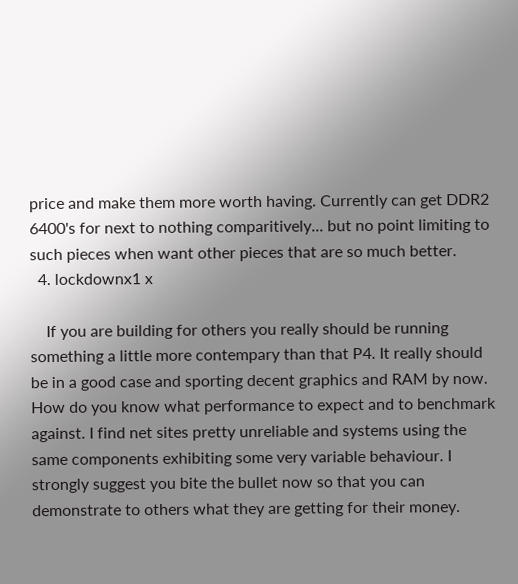price and make them more worth having. Currently can get DDR2 6400's for next to nothing comparitively... but no point limiting to such pieces when want other pieces that are so much better.
  4. lockdownx1 x

    If you are building for others you really should be running something a little more contempary than that P4. It really should be in a good case and sporting decent graphics and RAM by now. How do you know what performance to expect and to benchmark against. I find net sites pretty unreliable and systems using the same components exhibiting some very variable behaviour. I strongly suggest you bite the bullet now so that you can demonstrate to others what they are getting for their money.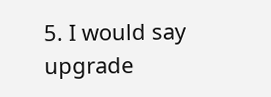5. I would say upgrade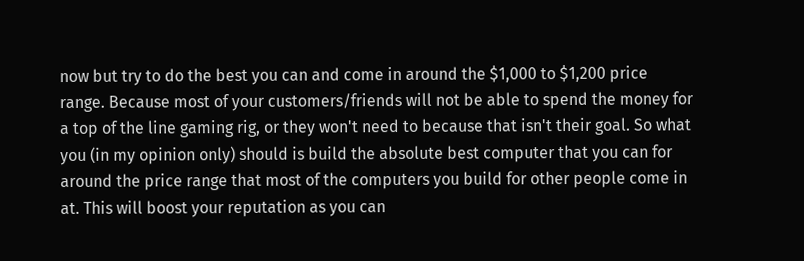now but try to do the best you can and come in around the $1,000 to $1,200 price range. Because most of your customers/friends will not be able to spend the money for a top of the line gaming rig, or they won't need to because that isn't their goal. So what you (in my opinion only) should is build the absolute best computer that you can for around the price range that most of the computers you build for other people come in at. This will boost your reputation as you can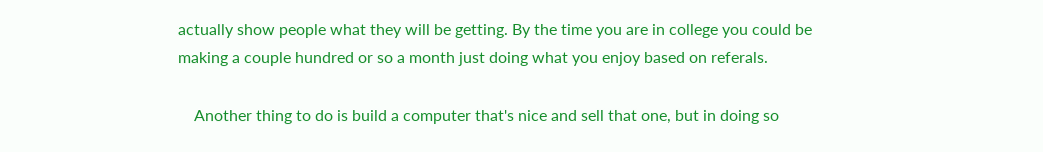actually show people what they will be getting. By the time you are in college you could be making a couple hundred or so a month just doing what you enjoy based on referals.

    Another thing to do is build a computer that's nice and sell that one, but in doing so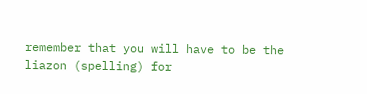remember that you will have to be the liazon (spelling) for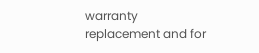warranty replacement and for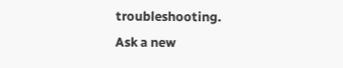troubleshooting.
Ask a new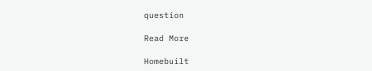question

Read More

Homebuilt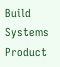Build Systems Product